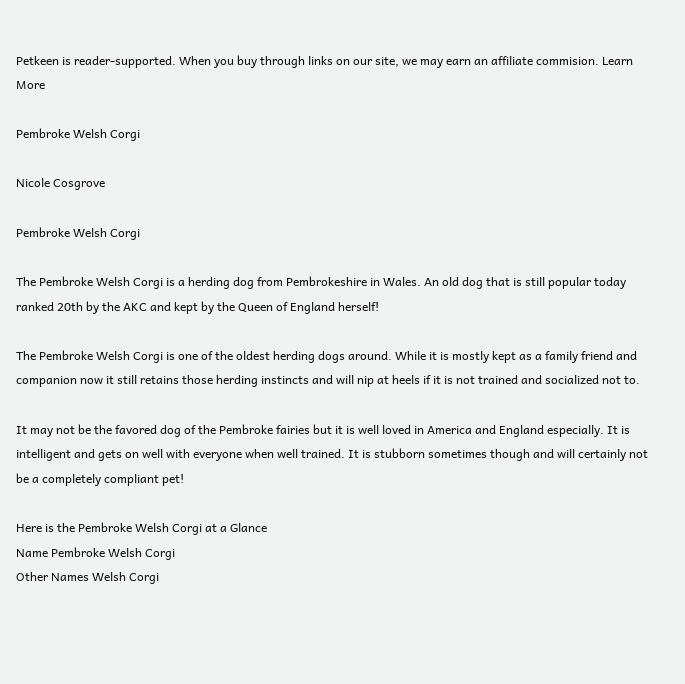Petkeen is reader-supported. When you buy through links on our site, we may earn an affiliate commision. Learn More

Pembroke Welsh Corgi

Nicole Cosgrove

Pembroke Welsh Corgi

The Pembroke Welsh Corgi is a herding dog from Pembrokeshire in Wales. An old dog that is still popular today ranked 20th by the AKC and kept by the Queen of England herself!

The Pembroke Welsh Corgi is one of the oldest herding dogs around. While it is mostly kept as a family friend and companion now it still retains those herding instincts and will nip at heels if it is not trained and socialized not to.

It may not be the favored dog of the Pembroke fairies but it is well loved in America and England especially. It is intelligent and gets on well with everyone when well trained. It is stubborn sometimes though and will certainly not be a completely compliant pet!

Here is the Pembroke Welsh Corgi at a Glance
Name Pembroke Welsh Corgi
Other Names Welsh Corgi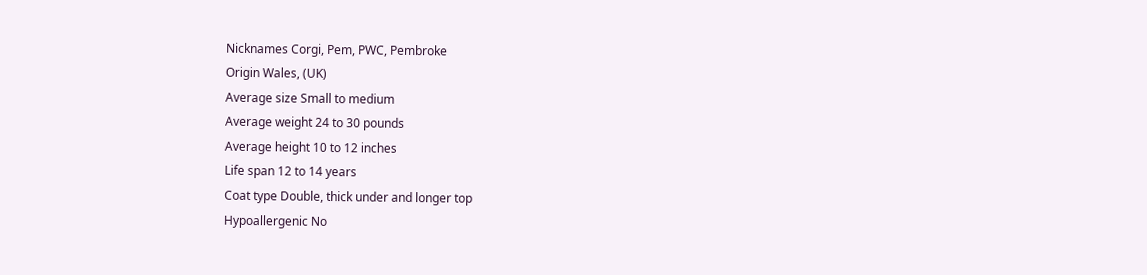Nicknames Corgi, Pem, PWC, Pembroke
Origin Wales, (UK)
Average size Small to medium
Average weight 24 to 30 pounds
Average height 10 to 12 inches
Life span 12 to 14 years
Coat type Double, thick under and longer top
Hypoallergenic No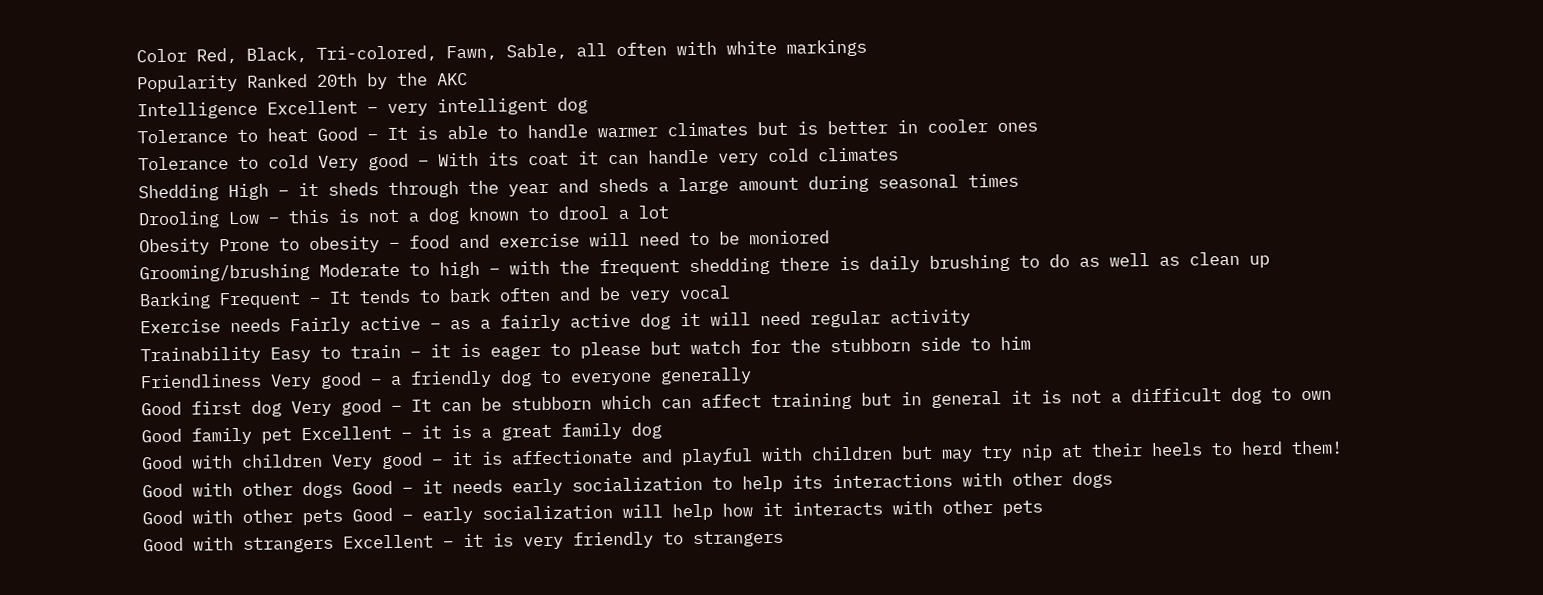Color Red, Black, Tri-colored, Fawn, Sable, all often with white markings
Popularity Ranked 20th by the AKC
Intelligence Excellent – very intelligent dog
Tolerance to heat Good – It is able to handle warmer climates but is better in cooler ones
Tolerance to cold Very good – With its coat it can handle very cold climates
Shedding High – it sheds through the year and sheds a large amount during seasonal times
Drooling Low – this is not a dog known to drool a lot
Obesity Prone to obesity – food and exercise will need to be moniored
Grooming/brushing Moderate to high – with the frequent shedding there is daily brushing to do as well as clean up
Barking Frequent – It tends to bark often and be very vocal
Exercise needs Fairly active – as a fairly active dog it will need regular activity
Trainability Easy to train – it is eager to please but watch for the stubborn side to him
Friendliness Very good – a friendly dog to everyone generally
Good first dog Very good – It can be stubborn which can affect training but in general it is not a difficult dog to own
Good family pet Excellent – it is a great family dog
Good with children Very good – it is affectionate and playful with children but may try nip at their heels to herd them!
Good with other dogs Good – it needs early socialization to help its interactions with other dogs
Good with other pets Good – early socialization will help how it interacts with other pets
Good with strangers Excellent – it is very friendly to strangers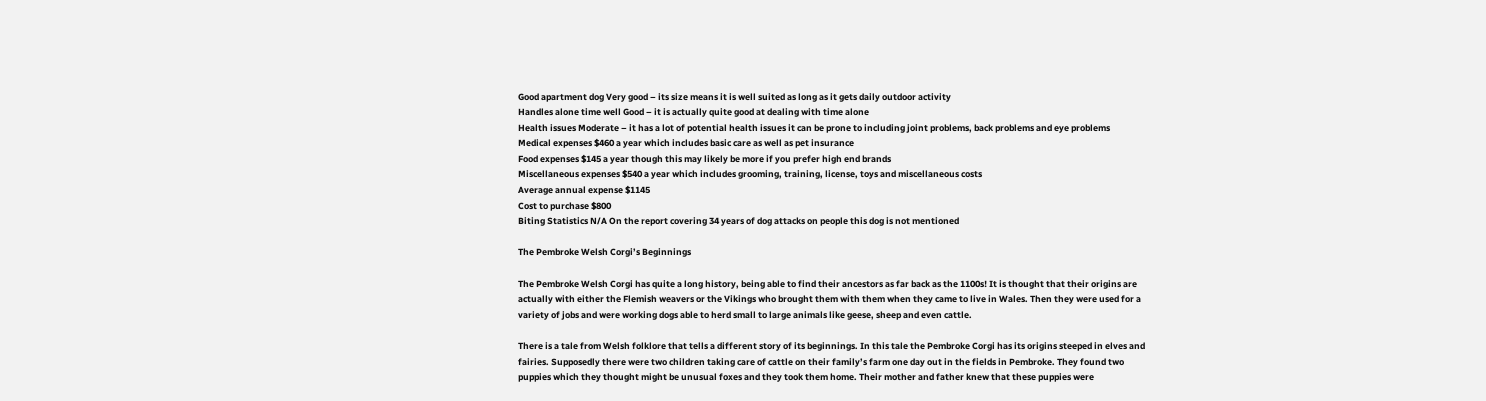Good apartment dog Very good – its size means it is well suited as long as it gets daily outdoor activity
Handles alone time well Good – it is actually quite good at dealing with time alone
Health issues Moderate – it has a lot of potential health issues it can be prone to including joint problems, back problems and eye problems
Medical expenses $460 a year which includes basic care as well as pet insurance
Food expenses $145 a year though this may likely be more if you prefer high end brands
Miscellaneous expenses $540 a year which includes grooming, training, license, toys and miscellaneous costs
Average annual expense $1145
Cost to purchase $800
Biting Statistics N/A On the report covering 34 years of dog attacks on people this dog is not mentioned

The Pembroke Welsh Corgi’s Beginnings

The Pembroke Welsh Corgi has quite a long history, being able to find their ancestors as far back as the 1100s! It is thought that their origins are actually with either the Flemish weavers or the Vikings who brought them with them when they came to live in Wales. Then they were used for a variety of jobs and were working dogs able to herd small to large animals like geese, sheep and even cattle.

There is a tale from Welsh folklore that tells a different story of its beginnings. In this tale the Pembroke Corgi has its origins steeped in elves and fairies. Supposedly there were two children taking care of cattle on their family’s farm one day out in the fields in Pembroke. They found two puppies which they thought might be unusual foxes and they took them home. Their mother and father knew that these puppies were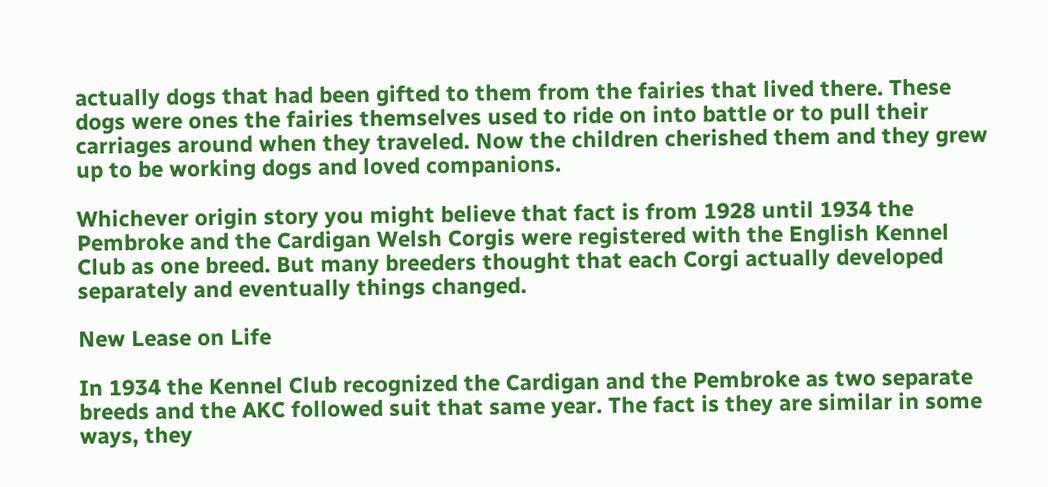actually dogs that had been gifted to them from the fairies that lived there. These dogs were ones the fairies themselves used to ride on into battle or to pull their carriages around when they traveled. Now the children cherished them and they grew up to be working dogs and loved companions.

Whichever origin story you might believe that fact is from 1928 until 1934 the Pembroke and the Cardigan Welsh Corgis were registered with the English Kennel Club as one breed. But many breeders thought that each Corgi actually developed separately and eventually things changed.

New Lease on Life

In 1934 the Kennel Club recognized the Cardigan and the Pembroke as two separate breeds and the AKC followed suit that same year. The fact is they are similar in some ways, they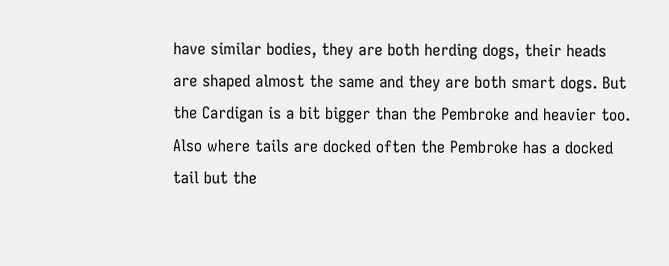have similar bodies, they are both herding dogs, their heads are shaped almost the same and they are both smart dogs. But the Cardigan is a bit bigger than the Pembroke and heavier too. Also where tails are docked often the Pembroke has a docked tail but the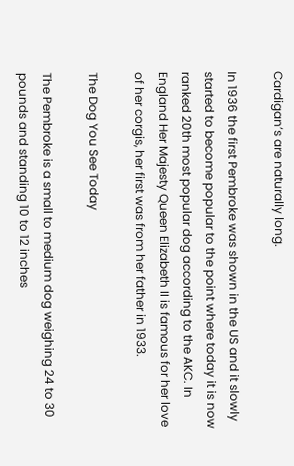Cardigan’s are naturally long.

In 1936 the first Pembroke was shown in the US and it slowly started to become popular to the point where today it is now ranked 20th most popular dog according to the AKC. In England Her Majesty Queen Elizabeth II is famous for her love of her corgis, her first was from her father in 1933.

The Dog You See Today

The Pembroke is a small to medium dog weighing 24 to 30 pounds and standing 10 to 12 inches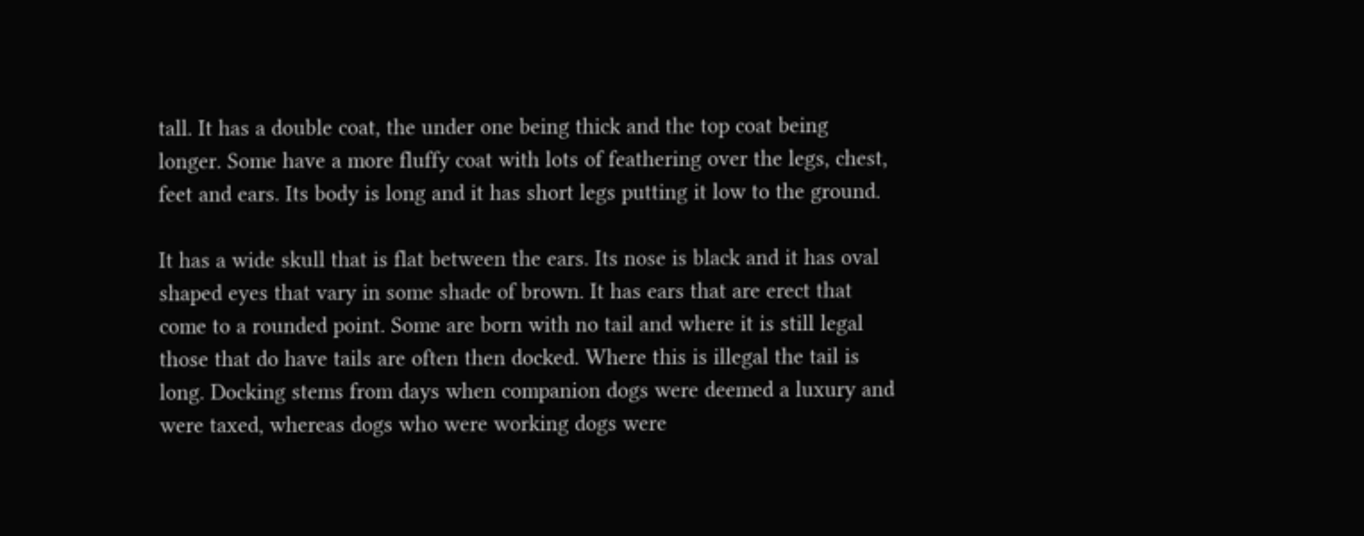tall. It has a double coat, the under one being thick and the top coat being longer. Some have a more fluffy coat with lots of feathering over the legs, chest, feet and ears. Its body is long and it has short legs putting it low to the ground.

It has a wide skull that is flat between the ears. Its nose is black and it has oval shaped eyes that vary in some shade of brown. It has ears that are erect that come to a rounded point. Some are born with no tail and where it is still legal those that do have tails are often then docked. Where this is illegal the tail is long. Docking stems from days when companion dogs were deemed a luxury and were taxed, whereas dogs who were working dogs were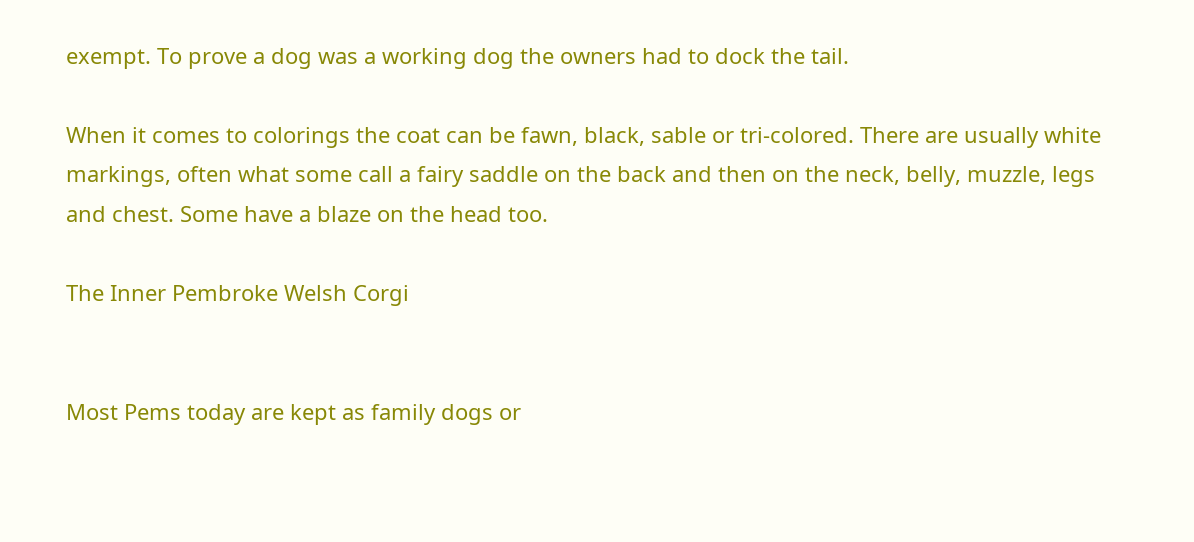exempt. To prove a dog was a working dog the owners had to dock the tail.

When it comes to colorings the coat can be fawn, black, sable or tri-colored. There are usually white markings, often what some call a fairy saddle on the back and then on the neck, belly, muzzle, legs and chest. Some have a blaze on the head too.

The Inner Pembroke Welsh Corgi


Most Pems today are kept as family dogs or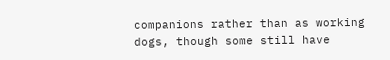companions rather than as working dogs, though some still have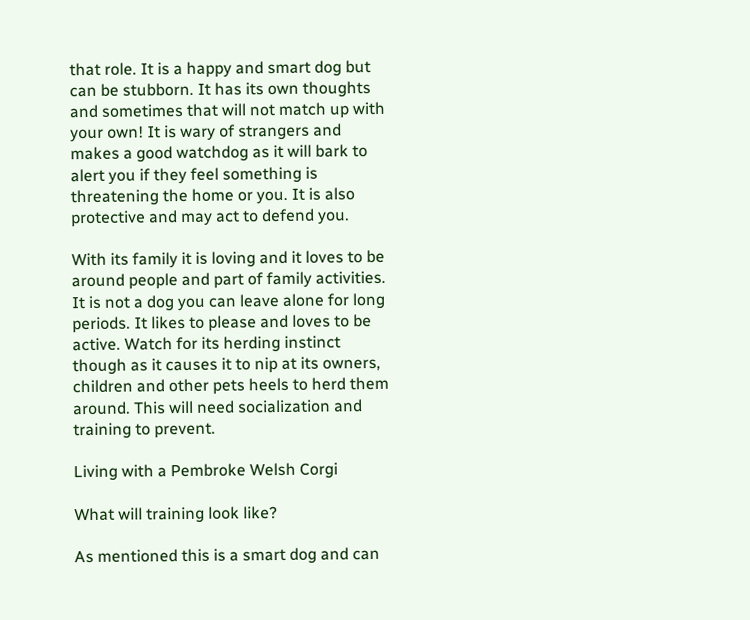that role. It is a happy and smart dog but can be stubborn. It has its own thoughts and sometimes that will not match up with your own! It is wary of strangers and makes a good watchdog as it will bark to alert you if they feel something is threatening the home or you. It is also protective and may act to defend you.

With its family it is loving and it loves to be around people and part of family activities. It is not a dog you can leave alone for long periods. It likes to please and loves to be active. Watch for its herding instinct though as it causes it to nip at its owners, children and other pets heels to herd them around. This will need socialization and training to prevent.

Living with a Pembroke Welsh Corgi

What will training look like?

As mentioned this is a smart dog and can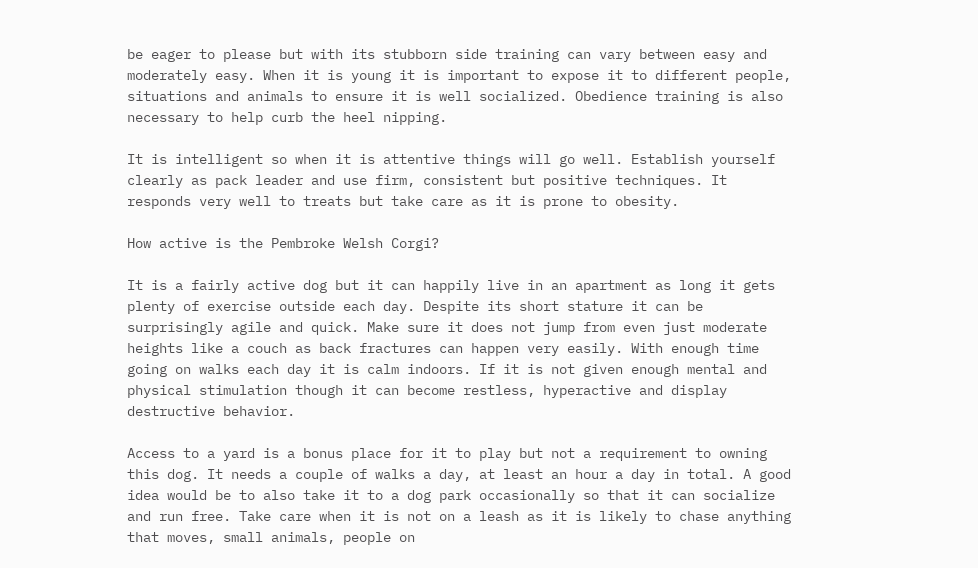be eager to please but with its stubborn side training can vary between easy and moderately easy. When it is young it is important to expose it to different people, situations and animals to ensure it is well socialized. Obedience training is also necessary to help curb the heel nipping.

It is intelligent so when it is attentive things will go well. Establish yourself clearly as pack leader and use firm, consistent but positive techniques. It responds very well to treats but take care as it is prone to obesity.

How active is the Pembroke Welsh Corgi?

It is a fairly active dog but it can happily live in an apartment as long it gets plenty of exercise outside each day. Despite its short stature it can be surprisingly agile and quick. Make sure it does not jump from even just moderate heights like a couch as back fractures can happen very easily. With enough time going on walks each day it is calm indoors. If it is not given enough mental and physical stimulation though it can become restless, hyperactive and display destructive behavior.

Access to a yard is a bonus place for it to play but not a requirement to owning this dog. It needs a couple of walks a day, at least an hour a day in total. A good idea would be to also take it to a dog park occasionally so that it can socialize and run free. Take care when it is not on a leash as it is likely to chase anything that moves, small animals, people on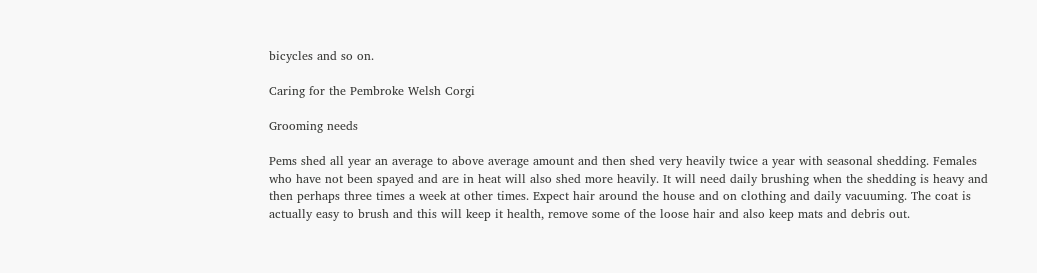bicycles and so on.

Caring for the Pembroke Welsh Corgi

Grooming needs

Pems shed all year an average to above average amount and then shed very heavily twice a year with seasonal shedding. Females who have not been spayed and are in heat will also shed more heavily. It will need daily brushing when the shedding is heavy and then perhaps three times a week at other times. Expect hair around the house and on clothing and daily vacuuming. The coat is actually easy to brush and this will keep it health, remove some of the loose hair and also keep mats and debris out.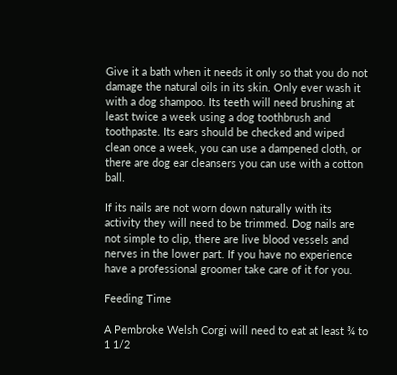Give it a bath when it needs it only so that you do not damage the natural oils in its skin. Only ever wash it with a dog shampoo. Its teeth will need brushing at least twice a week using a dog toothbrush and toothpaste. Its ears should be checked and wiped clean once a week, you can use a dampened cloth, or there are dog ear cleansers you can use with a cotton ball.

If its nails are not worn down naturally with its activity they will need to be trimmed. Dog nails are not simple to clip, there are live blood vessels and nerves in the lower part. If you have no experience have a professional groomer take care of it for you.

Feeding Time

A Pembroke Welsh Corgi will need to eat at least ¾ to 1 1/2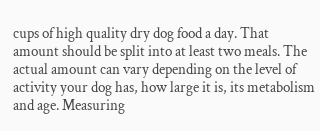cups of high quality dry dog food a day. That amount should be split into at least two meals. The actual amount can vary depending on the level of activity your dog has, how large it is, its metabolism and age. Measuring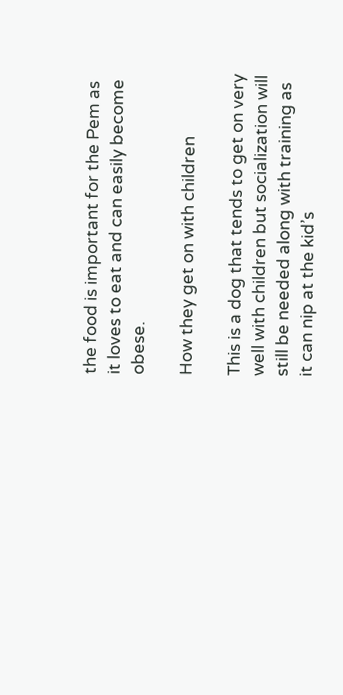the food is important for the Pem as it loves to eat and can easily become obese.

How they get on with children

This is a dog that tends to get on very well with children but socialization will still be needed along with training as it can nip at the kid’s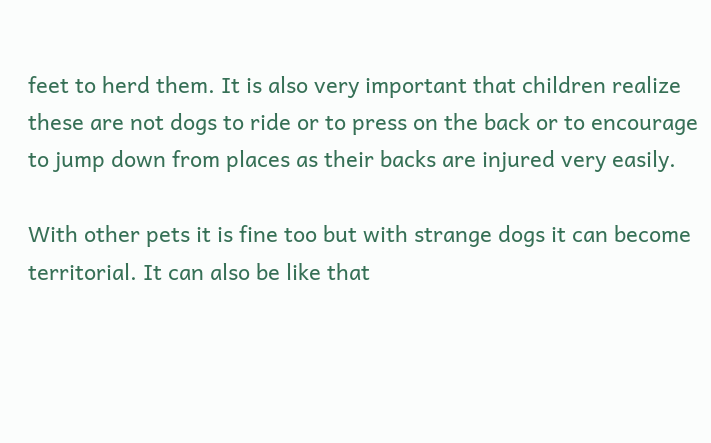feet to herd them. It is also very important that children realize these are not dogs to ride or to press on the back or to encourage to jump down from places as their backs are injured very easily.

With other pets it is fine too but with strange dogs it can become territorial. It can also be like that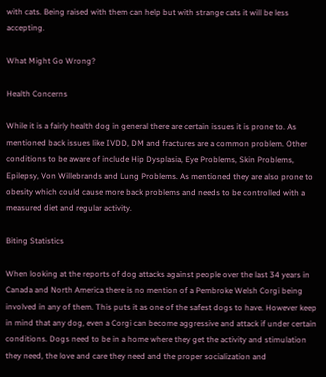with cats. Being raised with them can help but with strange cats it will be less accepting.

What Might Go Wrong?

Health Concerns

While it is a fairly health dog in general there are certain issues it is prone to. As mentioned back issues like IVDD, DM and fractures are a common problem. Other conditions to be aware of include Hip Dysplasia, Eye Problems, Skin Problems, Epilepsy, Von Willebrands and Lung Problems. As mentioned they are also prone to obesity which could cause more back problems and needs to be controlled with a measured diet and regular activity.

Biting Statistics

When looking at the reports of dog attacks against people over the last 34 years in Canada and North America there is no mention of a Pembroke Welsh Corgi being involved in any of them. This puts it as one of the safest dogs to have. However keep in mind that any dog, even a Corgi can become aggressive and attack if under certain conditions. Dogs need to be in a home where they get the activity and stimulation they need, the love and care they need and the proper socialization and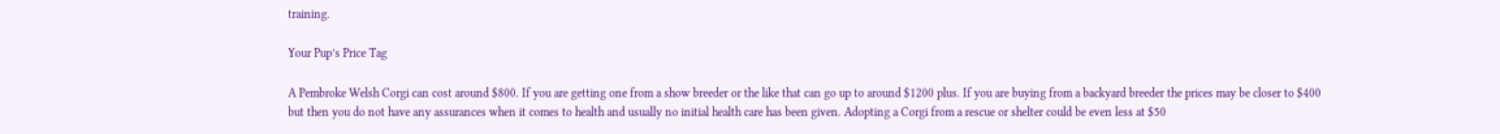training.

Your Pup’s Price Tag

A Pembroke Welsh Corgi can cost around $800. If you are getting one from a show breeder or the like that can go up to around $1200 plus. If you are buying from a backyard breeder the prices may be closer to $400 but then you do not have any assurances when it comes to health and usually no initial health care has been given. Adopting a Corgi from a rescue or shelter could be even less at $50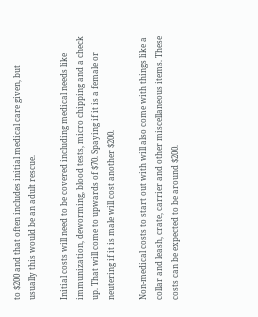to $200 and that often includes initial medical care given, but usually this would be an adult rescue.

Initial costs will need to be covered including medical needs like immunization, deworming, blood tests, micro chipping and a check up. That will come to upwards of $70. Spaying if it is a female or neutering if it is male will cost another $200.

Non-medical costs to start out with will also come with things like a collar and leash, crate, carrier and other miscellaneous items. These costs can be expected to be around $200.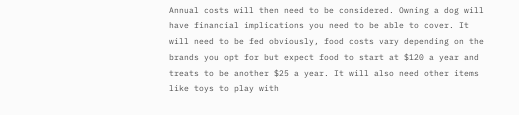Annual costs will then need to be considered. Owning a dog will have financial implications you need to be able to cover. It will need to be fed obviously, food costs vary depending on the brands you opt for but expect food to start at $120 a year and treats to be another $25 a year. It will also need other items like toys to play with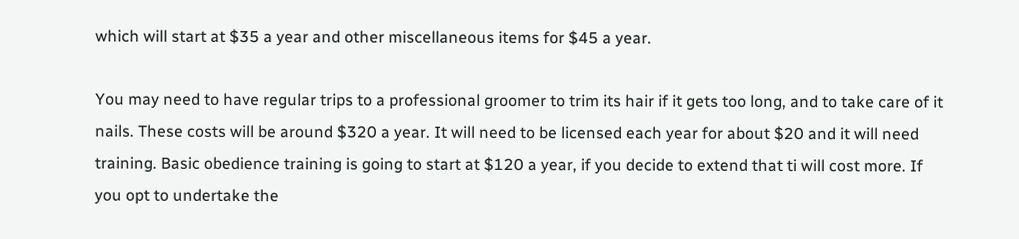which will start at $35 a year and other miscellaneous items for $45 a year.

You may need to have regular trips to a professional groomer to trim its hair if it gets too long, and to take care of it nails. These costs will be around $320 a year. It will need to be licensed each year for about $20 and it will need training. Basic obedience training is going to start at $120 a year, if you decide to extend that ti will cost more. If you opt to undertake the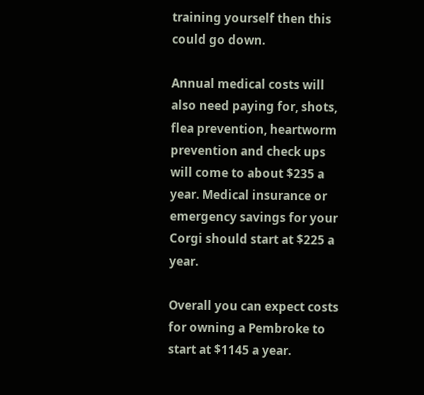training yourself then this could go down.

Annual medical costs will also need paying for, shots, flea prevention, heartworm prevention and check ups will come to about $235 a year. Medical insurance or emergency savings for your Corgi should start at $225 a year.

Overall you can expect costs for owning a Pembroke to start at $1145 a year.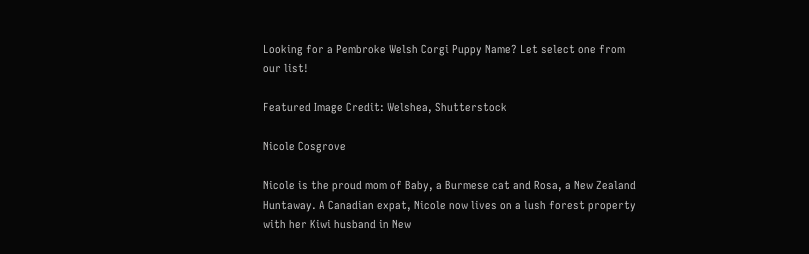Looking for a Pembroke Welsh Corgi Puppy Name? Let select one from our list!

Featured Image Credit: Welshea, Shutterstock

Nicole Cosgrove

Nicole is the proud mom of Baby, a Burmese cat and Rosa, a New Zealand Huntaway. A Canadian expat, Nicole now lives on a lush forest property with her Kiwi husband in New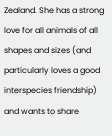Zealand. She has a strong love for all animals of all shapes and sizes (and particularly loves a good interspecies friendship) and wants to share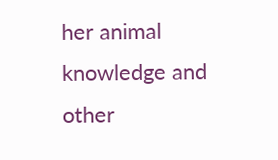her animal knowledge and other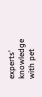experts' knowledge with pet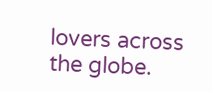lovers across the globe.